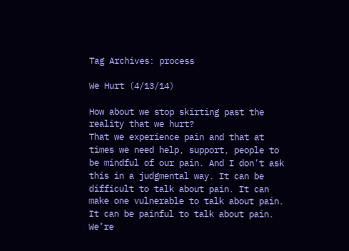Tag Archives: process

We Hurt (4/13/14)

How about we stop skirting past the reality that we hurt?
That we experience pain and that at times we need help, support, people to be mindful of our pain. And I don’t ask this in a judgmental way. It can be difficult to talk about pain. It can make one vulnerable to talk about pain. It can be painful to talk about pain. We’re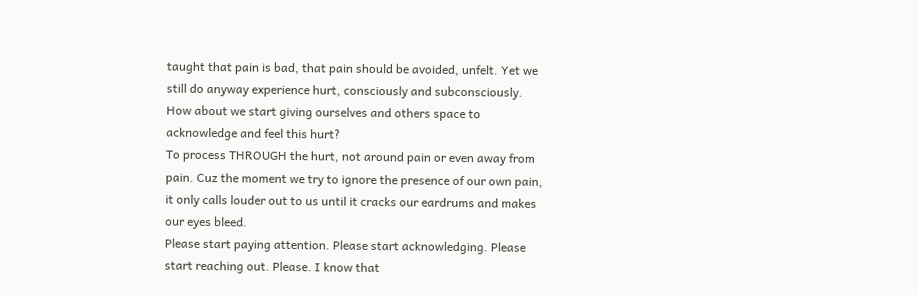taught that pain is bad, that pain should be avoided, unfelt. Yet we still do anyway experience hurt, consciously and subconsciously.
How about we start giving ourselves and others space to acknowledge and feel this hurt?
To process THROUGH the hurt, not around pain or even away from pain. Cuz the moment we try to ignore the presence of our own pain, it only calls louder out to us until it cracks our eardrums and makes our eyes bleed.
Please start paying attention. Please start acknowledging. Please start reaching out. Please. I know that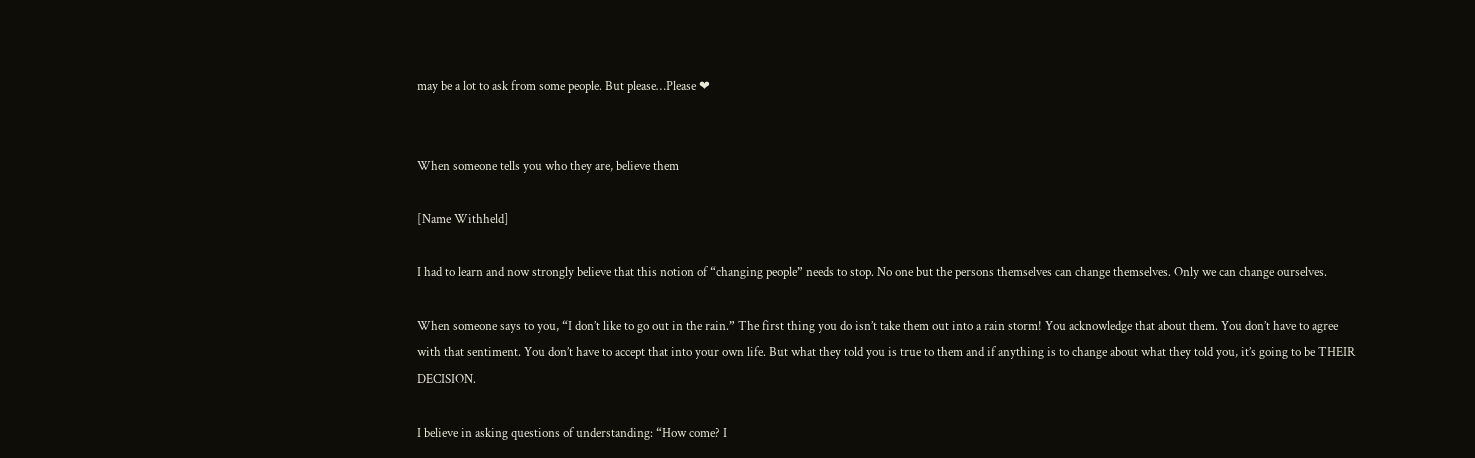may be a lot to ask from some people. But please…Please ❤


When someone tells you who they are, believe them

[Name Withheld]

I had to learn and now strongly believe that this notion of “changing people” needs to stop. No one but the persons themselves can change themselves. Only we can change ourselves.

When someone says to you, “I don’t like to go out in the rain.” The first thing you do isn’t take them out into a rain storm! You acknowledge that about them. You don’t have to agree with that sentiment. You don’t have to accept that into your own life. But what they told you is true to them and if anything is to change about what they told you, it’s going to be THEIR DECISION.

I believe in asking questions of understanding: “How come? I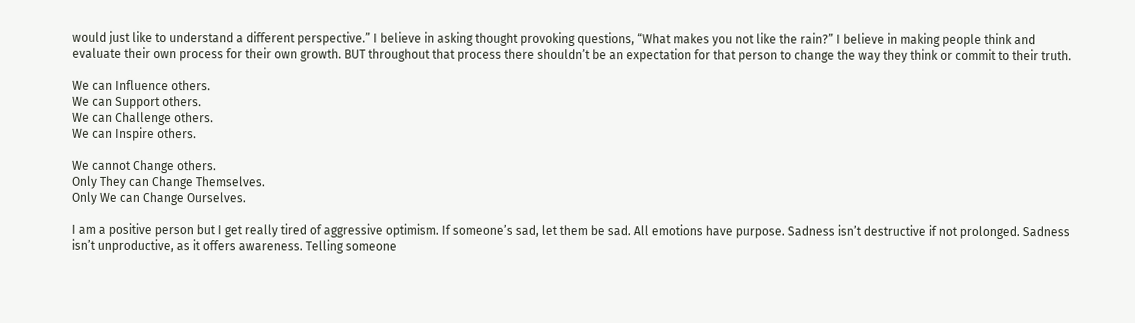would just like to understand a different perspective.” I believe in asking thought provoking questions, “What makes you not like the rain?” I believe in making people think and evaluate their own process for their own growth. BUT throughout that process there shouldn’t be an expectation for that person to change the way they think or commit to their truth.

We can Influence others.
We can Support others.
We can Challenge others.
We can Inspire others.

We cannot Change others.
Only They can Change Themselves.
Only We can Change Ourselves.

I am a positive person but I get really tired of aggressive optimism. If someone’s sad, let them be sad. All emotions have purpose. Sadness isn’t destructive if not prolonged. Sadness isn’t unproductive, as it offers awareness. Telling someone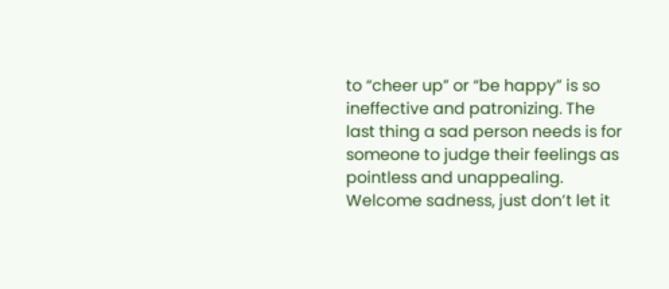to “cheer up” or “be happy” is so ineffective and patronizing. The last thing a sad person needs is for someone to judge their feelings as pointless and unappealing. Welcome sadness, just don’t let it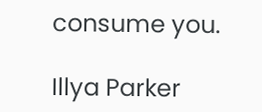consume you.

Illya Parker